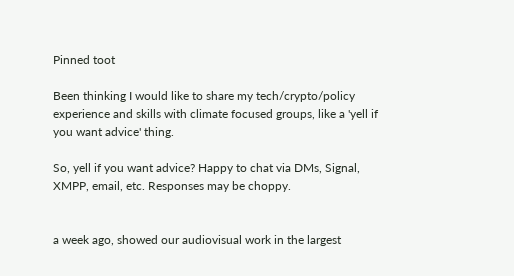Pinned toot

Been thinking I would like to share my tech/crypto/policy experience and skills with climate focused groups, like a 'yell if you want advice' thing.

So, yell if you want advice? Happy to chat via DMs, Signal, XMPP, email, etc. Responses may be choppy.


a week ago, showed our audiovisual work in the largest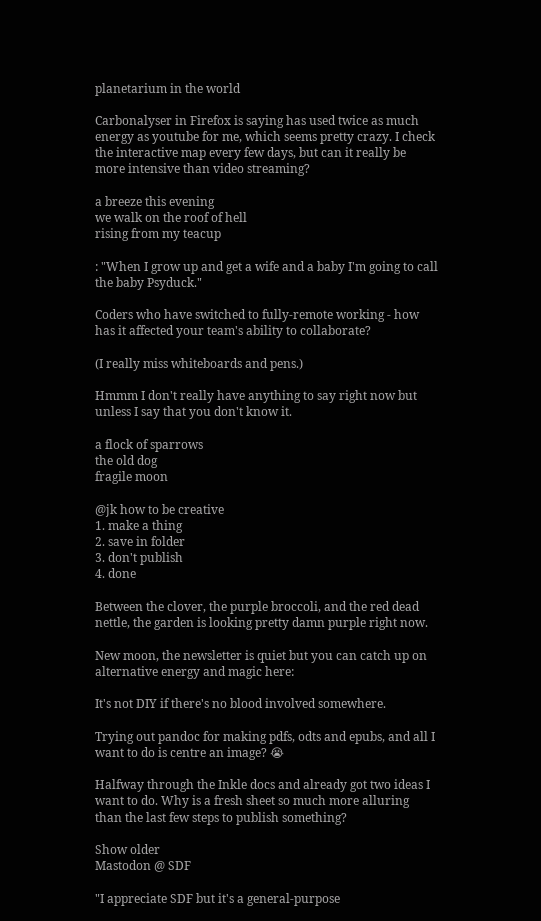planetarium in the world

Carbonalyser in Firefox is saying has used twice as much energy as youtube for me, which seems pretty crazy. I check the interactive map every few days, but can it really be more intensive than video streaming?

a breeze this evening
we walk on the roof of hell
rising from my teacup

: "When I grow up and get a wife and a baby I'm going to call the baby Psyduck."

Coders who have switched to fully-remote working - how has it affected your team's ability to collaborate?

(I really miss whiteboards and pens.)

Hmmm I don't really have anything to say right now but unless I say that you don't know it.

a flock of sparrows
the old dog
fragile moon

@jk how to be creative
1. make a thing
2. save in folder
3. don't publish
4. done

Between the clover, the purple broccoli, and the red dead nettle, the garden is looking pretty damn purple right now.

New moon, the newsletter is quiet but you can catch up on alternative energy and magic here:

It's not DIY if there's no blood involved somewhere.

Trying out pandoc for making pdfs, odts and epubs, and all I want to do is centre an image? 😭

Halfway through the Inkle docs and already got two ideas I want to do. Why is a fresh sheet so much more alluring than the last few steps to publish something?

Show older
Mastodon @ SDF

"I appreciate SDF but it's a general-purpose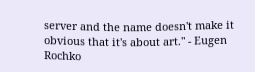server and the name doesn't make it obvious that it's about art." - Eugen Rochko